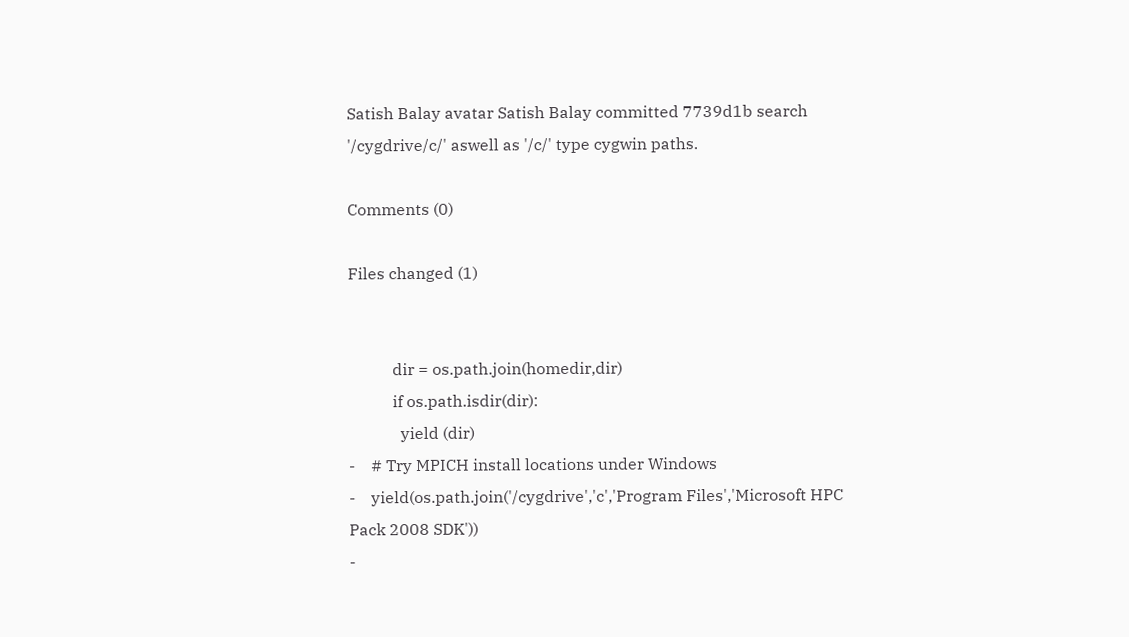Satish Balay avatar Satish Balay committed 7739d1b search '/cygdrive/c/' aswell as '/c/' type cygwin paths.

Comments (0)

Files changed (1)


           dir = os.path.join(homedir,dir)
           if os.path.isdir(dir):
             yield (dir)
-    # Try MPICH install locations under Windows
-    yield(os.path.join('/cygdrive','c','Program Files','Microsoft HPC Pack 2008 SDK'))
-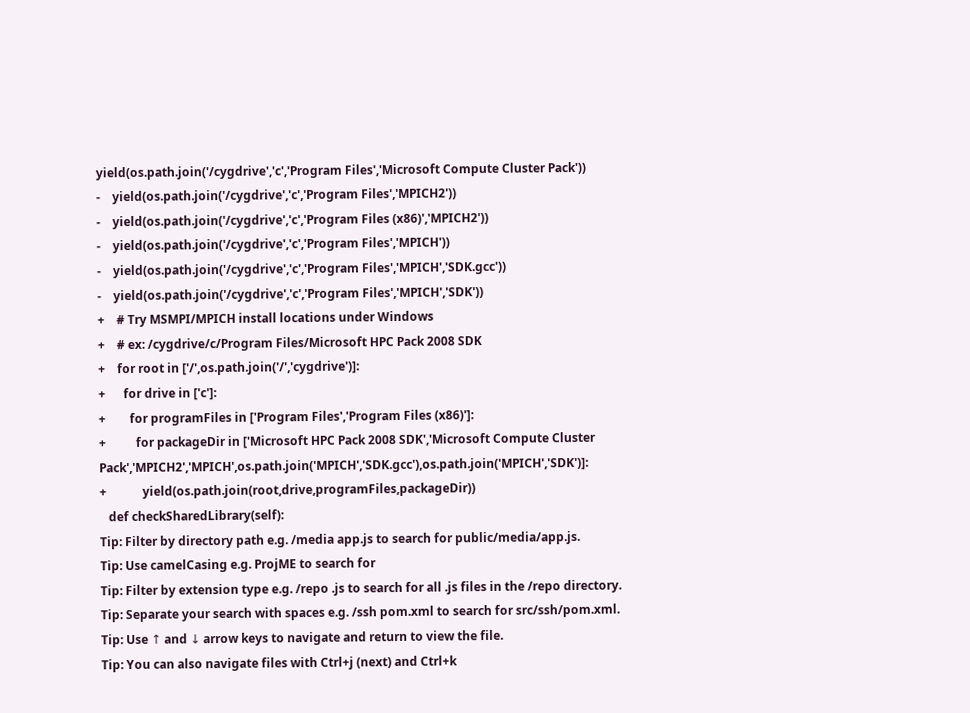yield(os.path.join('/cygdrive','c','Program Files','Microsoft Compute Cluster Pack'))
-    yield(os.path.join('/cygdrive','c','Program Files','MPICH2'))
-    yield(os.path.join('/cygdrive','c','Program Files (x86)','MPICH2'))
-    yield(os.path.join('/cygdrive','c','Program Files','MPICH'))
-    yield(os.path.join('/cygdrive','c','Program Files','MPICH','SDK.gcc'))
-    yield(os.path.join('/cygdrive','c','Program Files','MPICH','SDK'))
+    # Try MSMPI/MPICH install locations under Windows
+    # ex: /cygdrive/c/Program Files/Microsoft HPC Pack 2008 SDK
+    for root in ['/',os.path.join('/','cygdrive')]:
+      for drive in ['c']:
+        for programFiles in ['Program Files','Program Files (x86)']:
+          for packageDir in ['Microsoft HPC Pack 2008 SDK','Microsoft Compute Cluster Pack','MPICH2','MPICH',os.path.join('MPICH','SDK.gcc'),os.path.join('MPICH','SDK')]:
+            yield(os.path.join(root,drive,programFiles,packageDir))
   def checkSharedLibrary(self):
Tip: Filter by directory path e.g. /media app.js to search for public/media/app.js.
Tip: Use camelCasing e.g. ProjME to search for
Tip: Filter by extension type e.g. /repo .js to search for all .js files in the /repo directory.
Tip: Separate your search with spaces e.g. /ssh pom.xml to search for src/ssh/pom.xml.
Tip: Use ↑ and ↓ arrow keys to navigate and return to view the file.
Tip: You can also navigate files with Ctrl+j (next) and Ctrl+k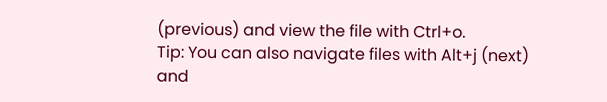(previous) and view the file with Ctrl+o.
Tip: You can also navigate files with Alt+j (next) and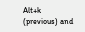Alt+k (previous) and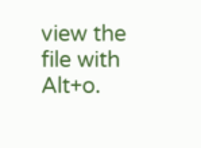view the file with Alt+o.